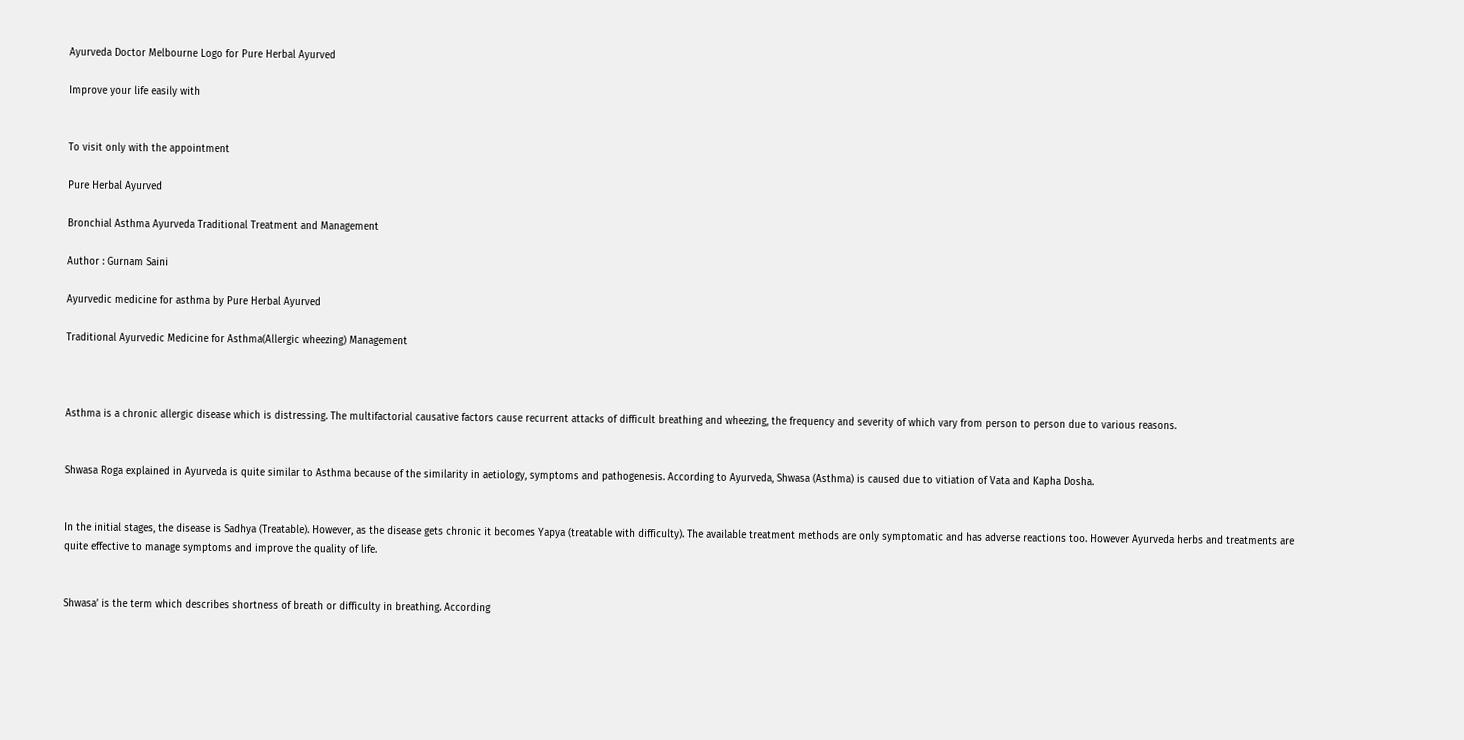Ayurveda Doctor Melbourne Logo for Pure Herbal Ayurved

Improve your life easily with


To visit only with the appointment

Pure Herbal Ayurved

Bronchial Asthma Ayurveda Traditional Treatment and Management

Author : Gurnam Saini

Ayurvedic medicine for asthma by Pure Herbal Ayurved

Traditional Ayurvedic Medicine for Asthma(Allergic wheezing) Management



Asthma is a chronic allergic disease which is distressing. The multifactorial causative factors cause recurrent attacks of difficult breathing and wheezing, the frequency and severity of which vary from person to person due to various reasons.


Shwasa Roga explained in Ayurveda is quite similar to Asthma because of the similarity in aetiology, symptoms and pathogenesis. According to Ayurveda, Shwasa (Asthma) is caused due to vitiation of Vata and Kapha Dosha.


In the initial stages, the disease is Sadhya (Treatable). However, as the disease gets chronic it becomes Yapya (treatable with difficulty). The available treatment methods are only symptomatic and has adverse reactions too. However Ayurveda herbs and treatments are quite effective to manage symptoms and improve the quality of life.


Shwasa’ is the term which describes shortness of breath or difficulty in breathing. According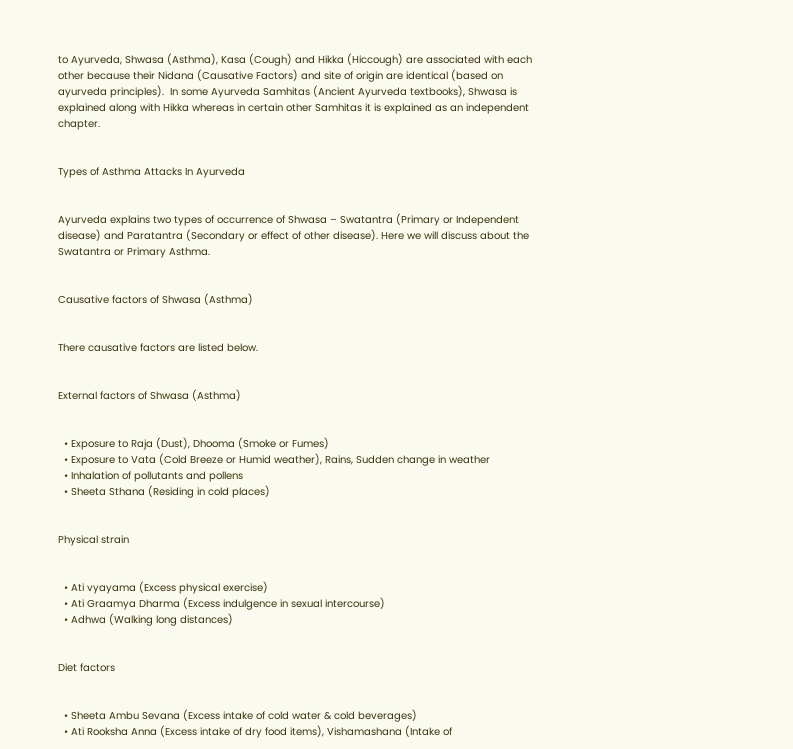to Ayurveda, Shwasa (Asthma), Kasa (Cough) and Hikka (Hiccough) are associated with each other because their Nidana (Causative Factors) and site of origin are identical (based on ayurveda principles).  In some Ayurveda Samhitas (Ancient Ayurveda textbooks), Shwasa is explained along with Hikka whereas in certain other Samhitas it is explained as an independent chapter.


Types of Asthma Attacks In Ayurveda


Ayurveda explains two types of occurrence of Shwasa – Swatantra (Primary or Independent disease) and Paratantra (Secondary or effect of other disease). Here we will discuss about the Swatantra or Primary Asthma.


Causative factors of Shwasa (Asthma)


There causative factors are listed below.


External factors of Shwasa (Asthma)


  • Exposure to Raja (Dust), Dhooma (Smoke or Fumes)
  • Exposure to Vata (Cold Breeze or Humid weather), Rains, Sudden change in weather
  • Inhalation of pollutants and pollens
  • Sheeta Sthana (Residing in cold places)


Physical strain


  • Ati vyayama (Excess physical exercise)
  • Ati Graamya Dharma (Excess indulgence in sexual intercourse)
  • Adhwa (Walking long distances)


Diet factors


  • Sheeta Ambu Sevana (Excess intake of cold water & cold beverages)
  • Ati Rooksha Anna (Excess intake of dry food items), Vishamashana (Intake of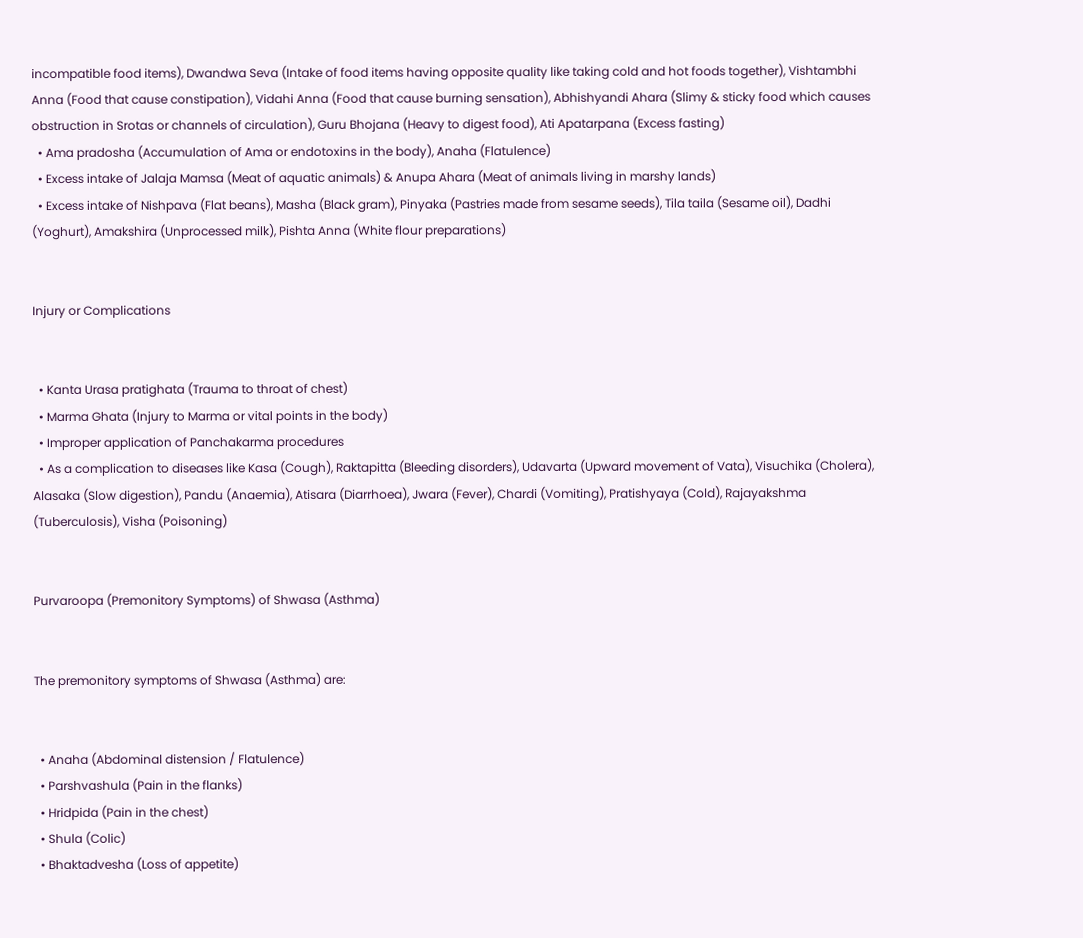incompatible food items), Dwandwa Seva (Intake of food items having opposite quality like taking cold and hot foods together), Vishtambhi Anna (Food that cause constipation), Vidahi Anna (Food that cause burning sensation), Abhishyandi Ahara (Slimy & sticky food which causes obstruction in Srotas or channels of circulation), Guru Bhojana (Heavy to digest food), Ati Apatarpana (Excess fasting)
  • Ama pradosha (Accumulation of Ama or endotoxins in the body), Anaha (Flatulence)
  • Excess intake of Jalaja Mamsa (Meat of aquatic animals) & Anupa Ahara (Meat of animals living in marshy lands)
  • Excess intake of Nishpava (Flat beans), Masha (Black gram), Pinyaka (Pastries made from sesame seeds), Tila taila (Sesame oil), Dadhi (Yoghurt), Amakshira (Unprocessed milk), Pishta Anna (White flour preparations)


Injury or Complications


  • Kanta Urasa pratighata (Trauma to throat of chest)
  • Marma Ghata (Injury to Marma or vital points in the body)
  • Improper application of Panchakarma procedures
  • As a complication to diseases like Kasa (Cough), Raktapitta (Bleeding disorders), Udavarta (Upward movement of Vata), Visuchika (Cholera), Alasaka (Slow digestion), Pandu (Anaemia), Atisara (Diarrhoea), Jwara (Fever), Chardi (Vomiting), Pratishyaya (Cold), Rajayakshma (Tuberculosis), Visha (Poisoning)


Purvaroopa (Premonitory Symptoms) of Shwasa (Asthma)


The premonitory symptoms of Shwasa (Asthma) are:


  • Anaha (Abdominal distension / Flatulence)
  • Parshvashula (Pain in the flanks)
  • Hridpida (Pain in the chest)
  • Shula (Colic)
  • Bhaktadvesha (Loss of appetite)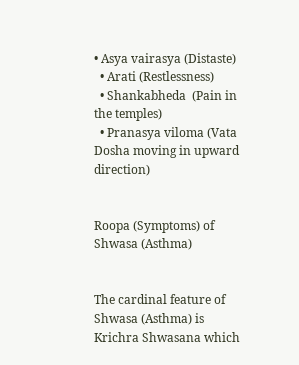• Asya vairasya (Distaste)
  • Arati (Restlessness)
  • Shankabheda  (Pain in the temples)
  • Pranasya viloma (Vata Dosha moving in upward direction)


Roopa (Symptoms) of Shwasa (Asthma)


The cardinal feature of Shwasa (Asthma) is Krichra Shwasana which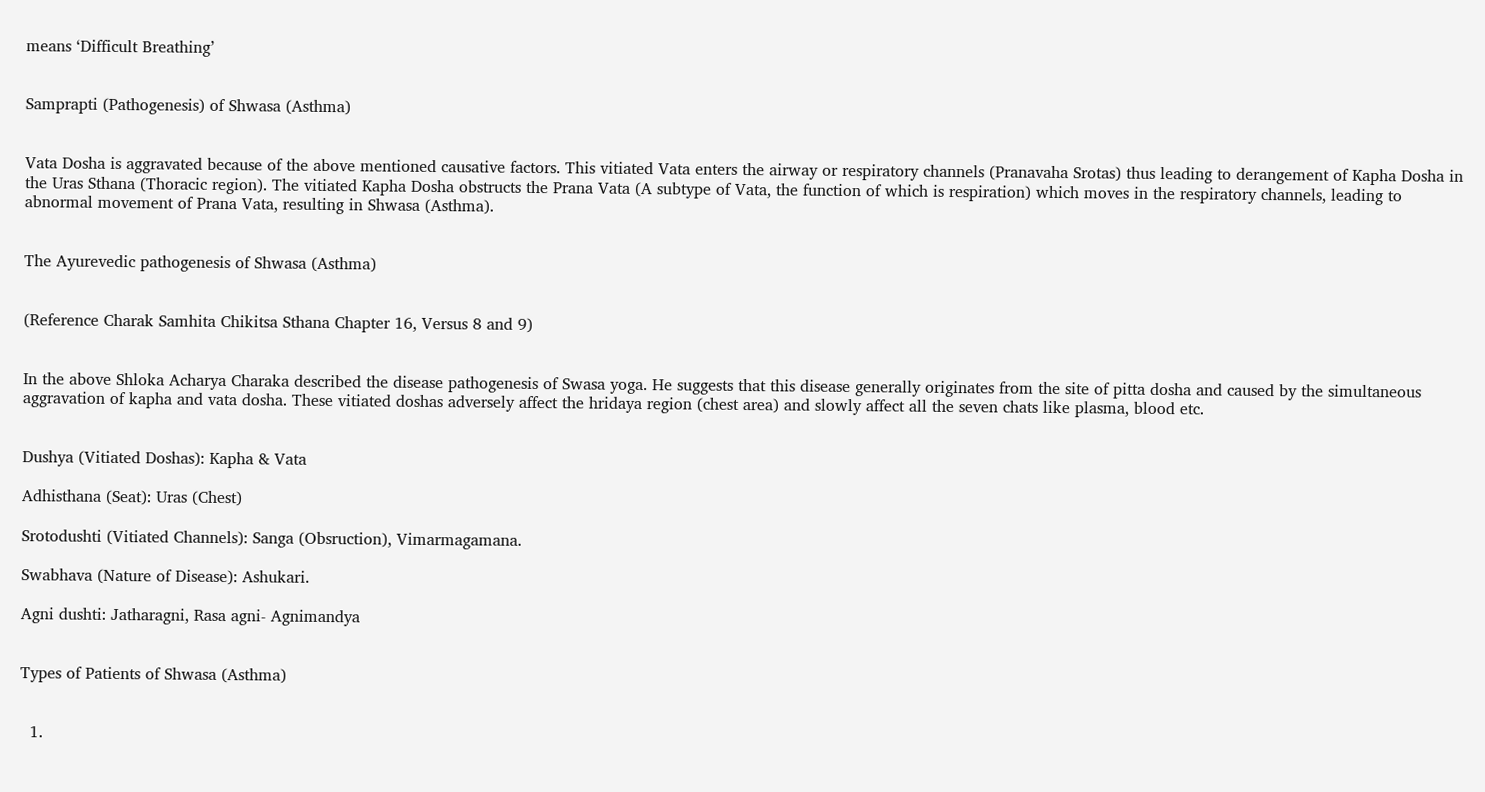means ‘Difficult Breathing’


Samprapti (Pathogenesis) of Shwasa (Asthma)


Vata Dosha is aggravated because of the above mentioned causative factors. This vitiated Vata enters the airway or respiratory channels (Pranavaha Srotas) thus leading to derangement of Kapha Dosha in the Uras Sthana (Thoracic region). The vitiated Kapha Dosha obstructs the Prana Vata (A subtype of Vata, the function of which is respiration) which moves in the respiratory channels, leading to abnormal movement of Prana Vata, resulting in Shwasa (Asthma).


The Ayurevedic pathogenesis of Shwasa (Asthma)


(Reference Charak Samhita Chikitsa Sthana Chapter 16, Versus 8 and 9)


In the above Shloka Acharya Charaka described the disease pathogenesis of Swasa yoga. He suggests that this disease generally originates from the site of pitta dosha and caused by the simultaneous aggravation of kapha and vata dosha. These vitiated doshas adversely affect the hridaya region (chest area) and slowly affect all the seven chats like plasma, blood etc.


Dushya (Vitiated Doshas): Kapha & Vata

Adhisthana (Seat): Uras (Chest)

Srotodushti (Vitiated Channels): Sanga (Obsruction), Vimarmagamana.

Swabhava (Nature of Disease): Ashukari.

Agni dushti: Jatharagni, Rasa agni- Agnimandya


Types of Patients of Shwasa (Asthma)


  1.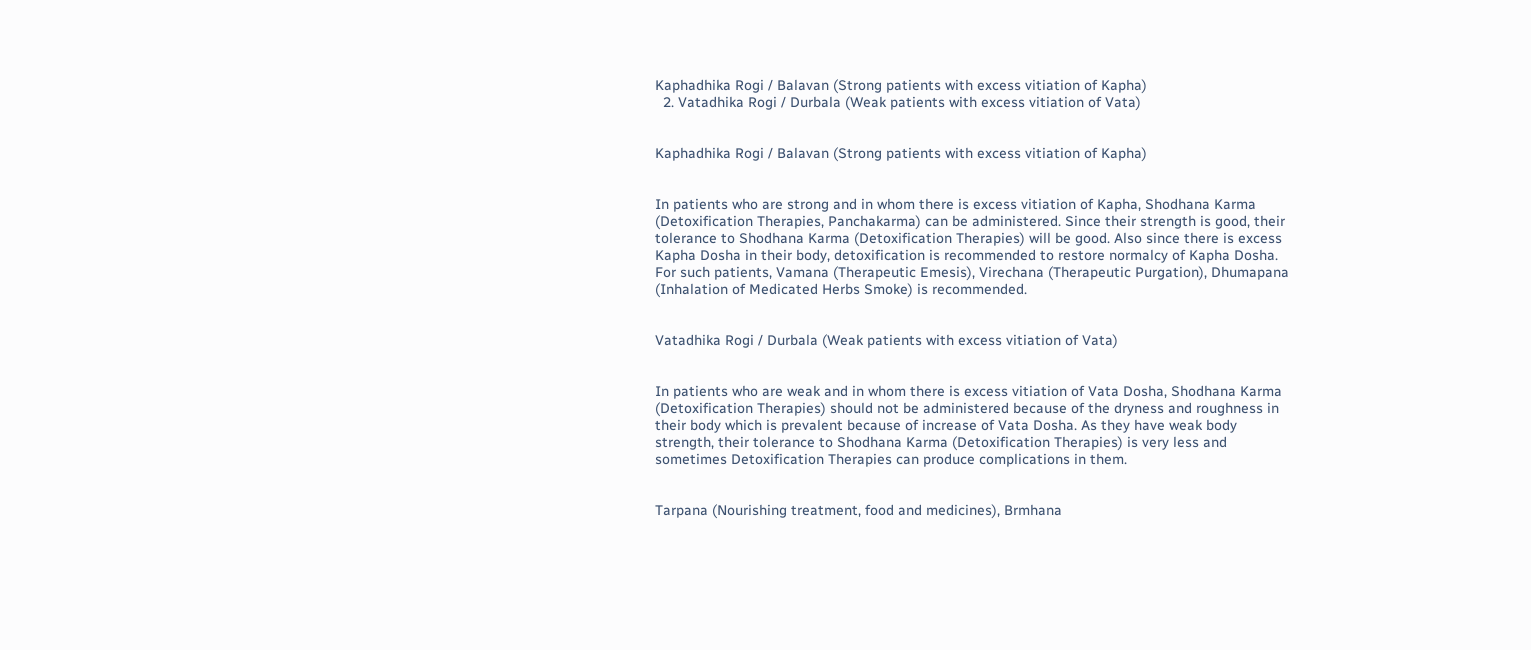Kaphadhika Rogi / Balavan (Strong patients with excess vitiation of Kapha)
  2. Vatadhika Rogi / Durbala (Weak patients with excess vitiation of Vata)


Kaphadhika Rogi / Balavan (Strong patients with excess vitiation of Kapha)


In patients who are strong and in whom there is excess vitiation of Kapha, Shodhana Karma (Detoxification Therapies, Panchakarma) can be administered. Since their strength is good, their tolerance to Shodhana Karma (Detoxification Therapies) will be good. Also since there is excess Kapha Dosha in their body, detoxification is recommended to restore normalcy of Kapha Dosha. For such patients, Vamana (Therapeutic Emesis), Virechana (Therapeutic Purgation), Dhumapana (Inhalation of Medicated Herbs Smoke) is recommended.


Vatadhika Rogi / Durbala (Weak patients with excess vitiation of Vata)


In patients who are weak and in whom there is excess vitiation of Vata Dosha, Shodhana Karma (Detoxification Therapies) should not be administered because of the dryness and roughness in their body which is prevalent because of increase of Vata Dosha. As they have weak body strength, their tolerance to Shodhana Karma (Detoxification Therapies) is very less and sometimes Detoxification Therapies can produce complications in them.


Tarpana (Nourishing treatment, food and medicines), Brmhana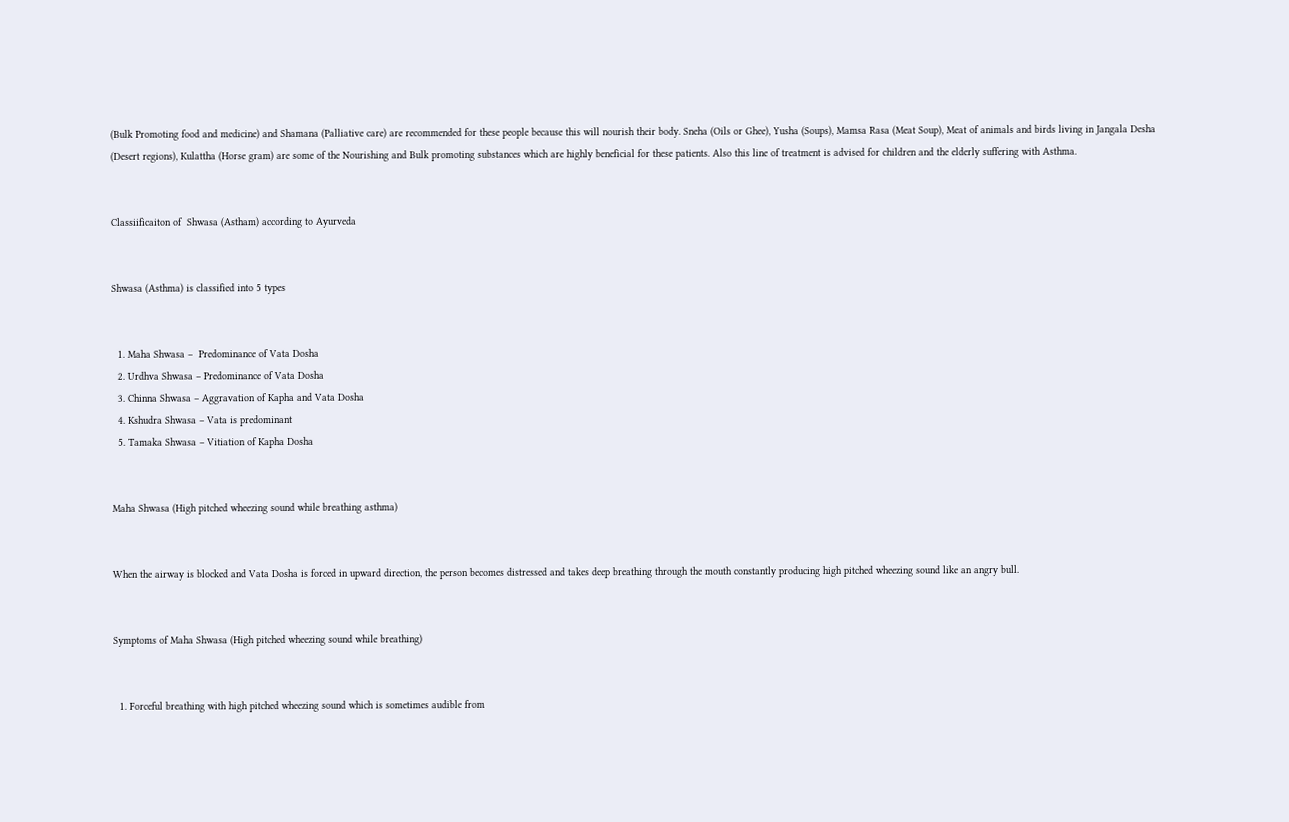(Bulk Promoting food and medicine) and Shamana (Palliative care) are recommended for these people because this will nourish their body. Sneha (Oils or Ghee), Yusha (Soups), Mamsa Rasa (Meat Soup), Meat of animals and birds living in Jangala Desha (Desert regions), Kulattha (Horse gram) are some of the Nourishing and Bulk promoting substances which are highly beneficial for these patients. Also this line of treatment is advised for children and the elderly suffering with Asthma.


Classiificaiton of  Shwasa (Astham) according to Ayurveda


Shwasa (Asthma) is classified into 5 types


  1. Maha Shwasa –  Predominance of Vata Dosha
  2. Urdhva Shwasa – Predominance of Vata Dosha
  3. Chinna Shwasa – Aggravation of Kapha and Vata Dosha
  4. Kshudra Shwasa – Vata is predominant
  5. Tamaka Shwasa – Vitiation of Kapha Dosha


Maha Shwasa (High pitched wheezing sound while breathing asthma)


When the airway is blocked and Vata Dosha is forced in upward direction, the person becomes distressed and takes deep breathing through the mouth constantly producing high pitched wheezing sound like an angry bull.


Symptoms of Maha Shwasa (High pitched wheezing sound while breathing)


  1. Forceful breathing with high pitched wheezing sound which is sometimes audible from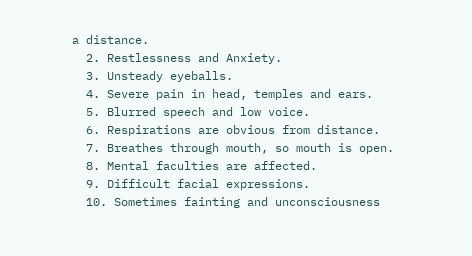a distance.
  2. Restlessness and Anxiety.
  3. Unsteady eyeballs.
  4. Severe pain in head, temples and ears.
  5. Blurred speech and low voice.
  6. Respirations are obvious from distance.
  7. Breathes through mouth, so mouth is open.
  8. Mental faculties are affected.
  9. Difficult facial expressions.
  10. Sometimes fainting and unconsciousness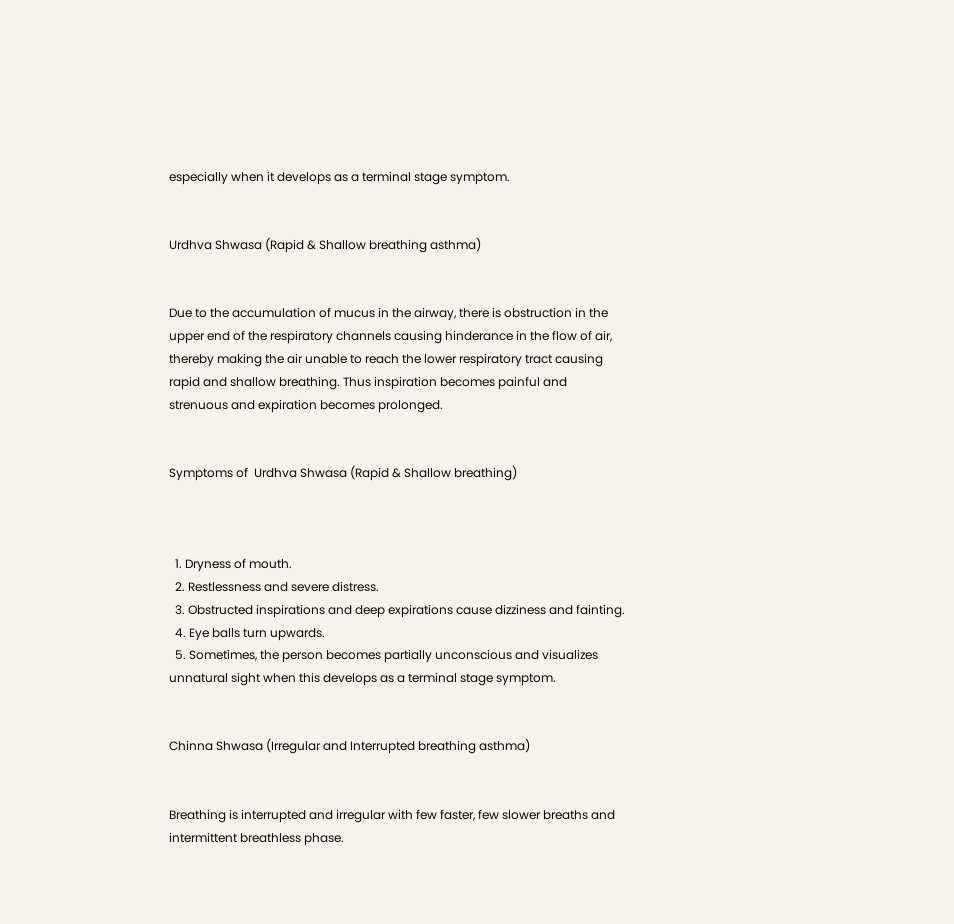especially when it develops as a terminal stage symptom.


Urdhva Shwasa (Rapid & Shallow breathing asthma)


Due to the accumulation of mucus in the airway, there is obstruction in the upper end of the respiratory channels causing hinderance in the flow of air, thereby making the air unable to reach the lower respiratory tract causing rapid and shallow breathing. Thus inspiration becomes painful and strenuous and expiration becomes prolonged.


Symptoms of  Urdhva Shwasa (Rapid & Shallow breathing)



  1. Dryness of mouth.
  2. Restlessness and severe distress.
  3. Obstructed inspirations and deep expirations cause dizziness and fainting.
  4. Eye balls turn upwards.
  5. Sometimes, the person becomes partially unconscious and visualizes unnatural sight when this develops as a terminal stage symptom.


Chinna Shwasa (Irregular and Interrupted breathing asthma)


Breathing is interrupted and irregular with few faster, few slower breaths and intermittent breathless phase.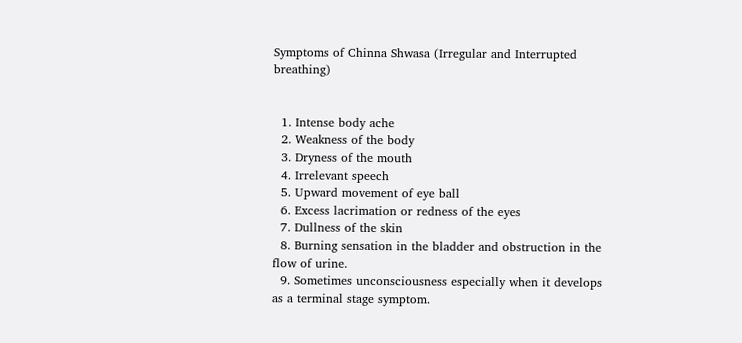Symptoms of Chinna Shwasa (Irregular and Interrupted breathing)


  1. Intense body ache
  2. Weakness of the body
  3. Dryness of the mouth
  4. Irrelevant speech
  5. Upward movement of eye ball
  6. Excess lacrimation or redness of the eyes
  7. Dullness of the skin
  8. Burning sensation in the bladder and obstruction in the flow of urine.
  9. Sometimes unconsciousness especially when it develops as a terminal stage symptom.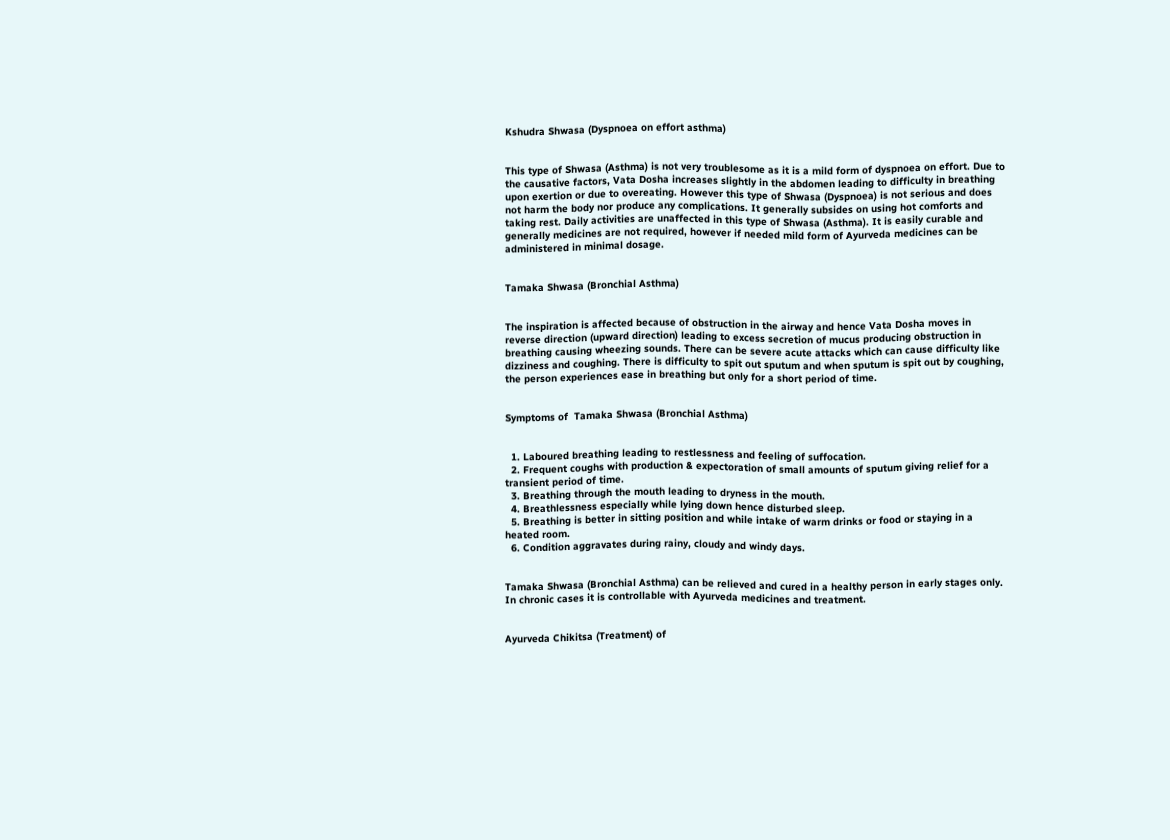Kshudra Shwasa (Dyspnoea on effort asthma)


This type of Shwasa (Asthma) is not very troublesome as it is a mild form of dyspnoea on effort. Due to the causative factors, Vata Dosha increases slightly in the abdomen leading to difficulty in breathing upon exertion or due to overeating. However this type of Shwasa (Dyspnoea) is not serious and does not harm the body nor produce any complications. It generally subsides on using hot comforts and taking rest. Daily activities are unaffected in this type of Shwasa (Asthma). It is easily curable and generally medicines are not required, however if needed mild form of Ayurveda medicines can be administered in minimal dosage.


Tamaka Shwasa (Bronchial Asthma)


The inspiration is affected because of obstruction in the airway and hence Vata Dosha moves in reverse direction (upward direction) leading to excess secretion of mucus producing obstruction in breathing causing wheezing sounds. There can be severe acute attacks which can cause difficulty like dizziness and coughing. There is difficulty to spit out sputum and when sputum is spit out by coughing, the person experiences ease in breathing but only for a short period of time.


Symptoms of  Tamaka Shwasa (Bronchial Asthma)


  1. Laboured breathing leading to restlessness and feeling of suffocation.
  2. Frequent coughs with production & expectoration of small amounts of sputum giving relief for a transient period of time.
  3. Breathing through the mouth leading to dryness in the mouth.
  4. Breathlessness especially while lying down hence disturbed sleep.
  5. Breathing is better in sitting position and while intake of warm drinks or food or staying in a heated room.
  6. Condition aggravates during rainy, cloudy and windy days.


Tamaka Shwasa (Bronchial Asthma) can be relieved and cured in a healthy person in early stages only. In chronic cases it is controllable with Ayurveda medicines and treatment.


Ayurveda Chikitsa (Treatment) of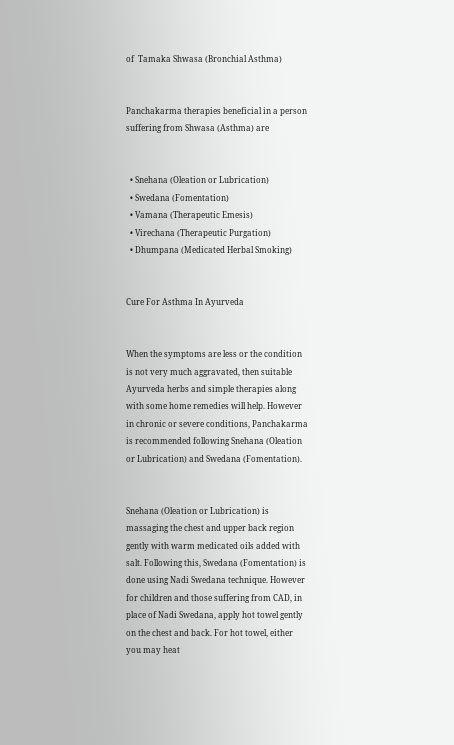of  Tamaka Shwasa (Bronchial Asthma)


Panchakarma therapies beneficial in a person suffering from Shwasa (Asthma) are


  • Snehana (Oleation or Lubrication)
  • Swedana (Fomentation)
  • Vamana (Therapeutic Emesis)
  • Virechana (Therapeutic Purgation)
  • Dhumpana (Medicated Herbal Smoking)


Cure For Asthma In Ayurveda


When the symptoms are less or the condition is not very much aggravated, then suitable Ayurveda herbs and simple therapies along with some home remedies will help. However in chronic or severe conditions, Panchakarma is recommended following Snehana (Oleation or Lubrication) and Swedana (Fomentation).


Snehana (Oleation or Lubrication) is massaging the chest and upper back region gently with warm medicated oils added with salt. Following this, Swedana (Fomentation) is done using Nadi Swedana technique. However for children and those suffering from CAD, in place of Nadi Swedana, apply hot towel gently on the chest and back. For hot towel, either you may heat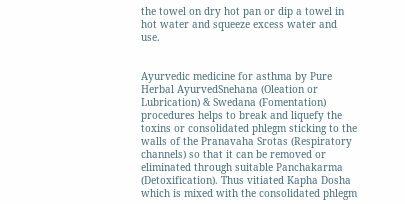the towel on dry hot pan or dip a towel in hot water and squeeze excess water and use.


Ayurvedic medicine for asthma by Pure Herbal AyurvedSnehana (Oleation or Lubrication) & Swedana (Fomentation) procedures helps to break and liquefy the toxins or consolidated phlegm sticking to the walls of the Pranavaha Srotas (Respiratory channels) so that it can be removed or eliminated through suitable Panchakarma (Detoxification). Thus vitiated Kapha Dosha which is mixed with the consolidated phlegm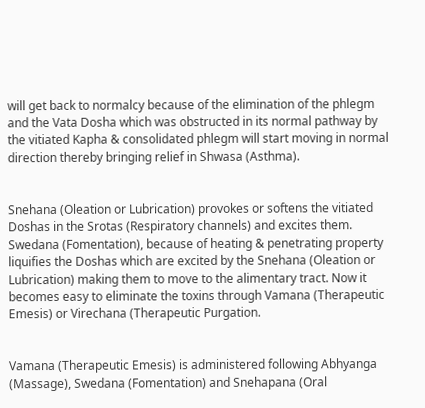will get back to normalcy because of the elimination of the phlegm and the Vata Dosha which was obstructed in its normal pathway by the vitiated Kapha & consolidated phlegm will start moving in normal direction thereby bringing relief in Shwasa (Asthma).


Snehana (Oleation or Lubrication) provokes or softens the vitiated Doshas in the Srotas (Respiratory channels) and excites them. Swedana (Fomentation), because of heating & penetrating property liquifies the Doshas which are excited by the Snehana (Oleation or Lubrication) making them to move to the alimentary tract. Now it becomes easy to eliminate the toxins through Vamana (Therapeutic Emesis) or Virechana (Therapeutic Purgation.


Vamana (Therapeutic Emesis) is administered following Abhyanga (Massage), Swedana (Fomentation) and Snehapana (Oral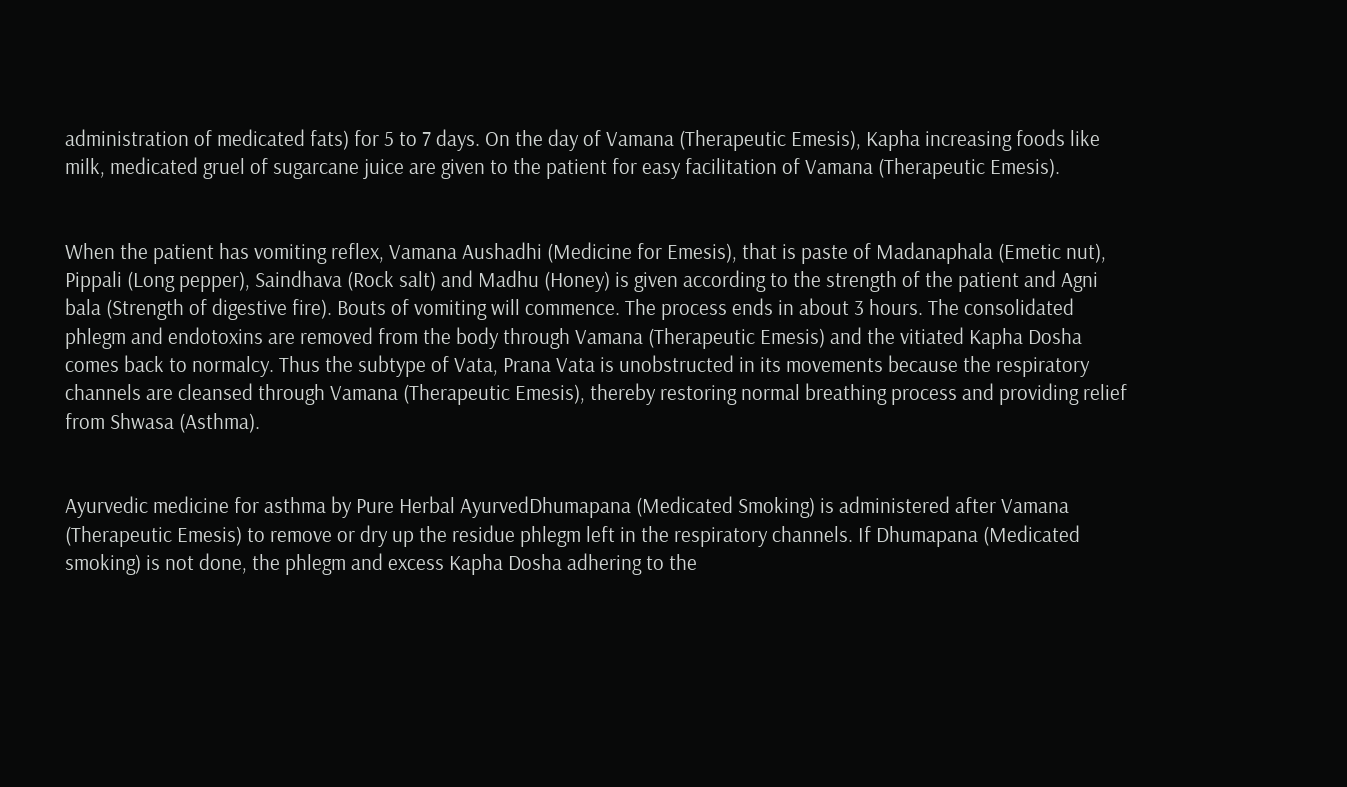administration of medicated fats) for 5 to 7 days. On the day of Vamana (Therapeutic Emesis), Kapha increasing foods like milk, medicated gruel of sugarcane juice are given to the patient for easy facilitation of Vamana (Therapeutic Emesis).


When the patient has vomiting reflex, Vamana Aushadhi (Medicine for Emesis), that is paste of Madanaphala (Emetic nut), Pippali (Long pepper), Saindhava (Rock salt) and Madhu (Honey) is given according to the strength of the patient and Agni bala (Strength of digestive fire). Bouts of vomiting will commence. The process ends in about 3 hours. The consolidated phlegm and endotoxins are removed from the body through Vamana (Therapeutic Emesis) and the vitiated Kapha Dosha comes back to normalcy. Thus the subtype of Vata, Prana Vata is unobstructed in its movements because the respiratory channels are cleansed through Vamana (Therapeutic Emesis), thereby restoring normal breathing process and providing relief from Shwasa (Asthma).


Ayurvedic medicine for asthma by Pure Herbal AyurvedDhumapana (Medicated Smoking) is administered after Vamana (Therapeutic Emesis) to remove or dry up the residue phlegm left in the respiratory channels. If Dhumapana (Medicated smoking) is not done, the phlegm and excess Kapha Dosha adhering to the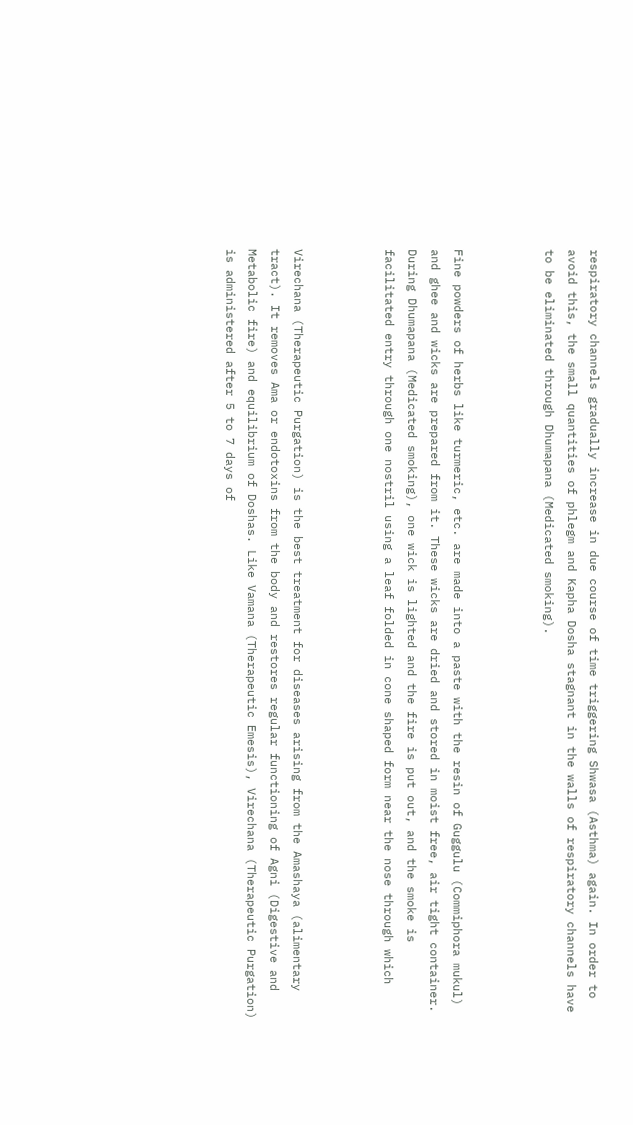respiratory channels gradually increase in due course of time triggering Shwasa (Asthma) again. In order to avoid this, the small quantities of phlegm and Kapha Dosha stagnant in the walls of respiratory channels have to be eliminated through Dhumapana (Medicated smoking).



Fine powders of herbs like turmeric, etc. are made into a paste with the resin of Guggulu (Commiphora mukul) and ghee and wicks are prepared from it. These wicks are dried and stored in moist free, air tight container. During Dhumapana (Medicated smoking), one wick is lighted and the fire is put out, and the smoke is facilitated entry through one nostril using a leaf folded in cone shaped form near the nose through which



Virechana (Therapeutic Purgation) is the best treatment for diseases arising from the Amashaya (alimentary tract). It removes Ama or endotoxins from the body and restores regular functioning of Agni (Digestive and Metabolic fire) and equilibrium of Doshas. Like Vamana (Therapeutic Emesis), Virechana (Therapeutic Purgation) is administered after 5 to 7 days of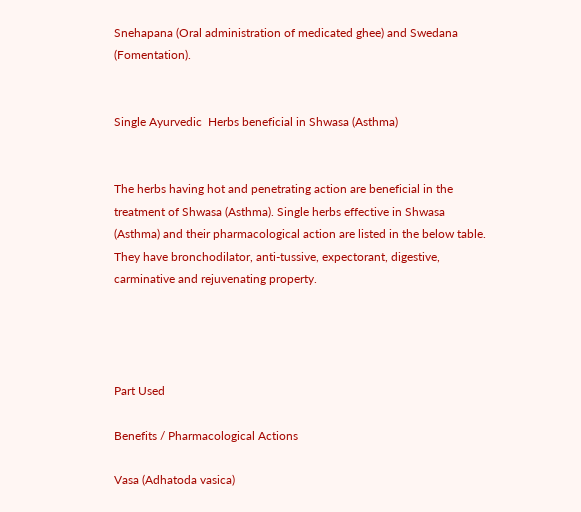Snehapana (Oral administration of medicated ghee) and Swedana (Fomentation).


Single Ayurvedic  Herbs beneficial in Shwasa (Asthma)


The herbs having hot and penetrating action are beneficial in the treatment of Shwasa (Asthma). Single herbs effective in Shwasa (Asthma) and their pharmacological action are listed in the below table. They have bronchodilator, anti-tussive, expectorant, digestive, carminative and rejuvenating property.




Part Used

Benefits / Pharmacological Actions

Vasa (Adhatoda vasica)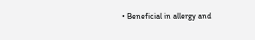• Beneficial in allergy and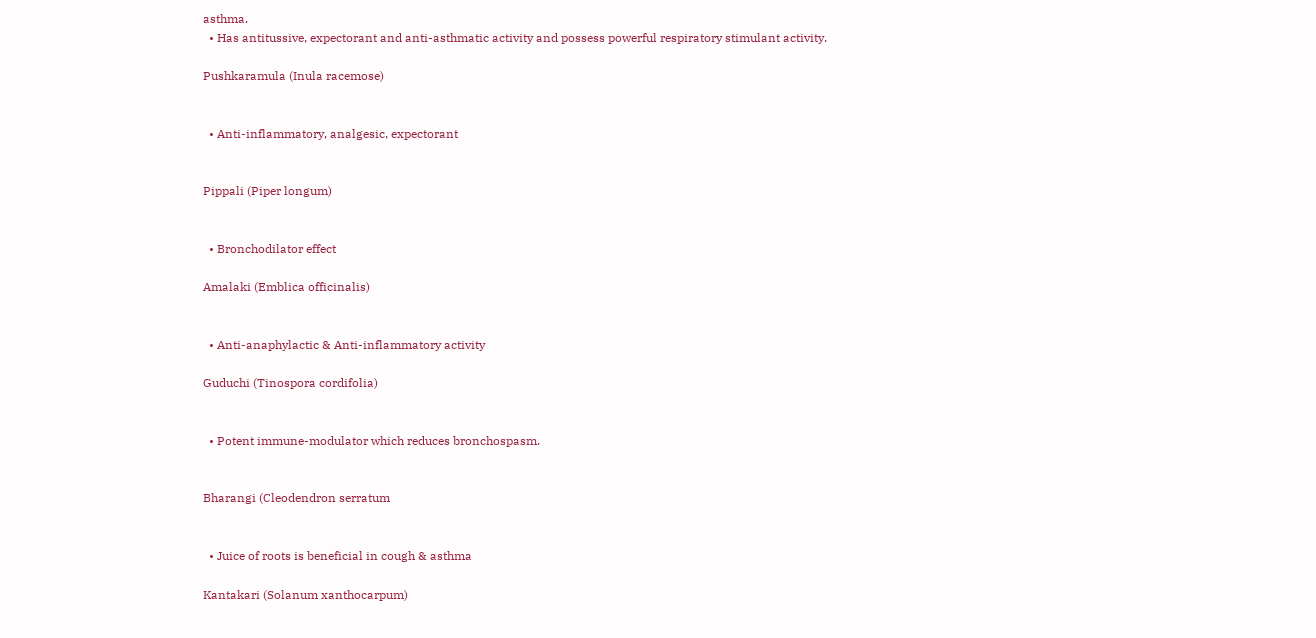asthma.
  • Has antitussive, expectorant and anti-asthmatic activity and possess powerful respiratory stimulant activity.

Pushkaramula (Inula racemose)


  • Anti-inflammatory, analgesic, expectorant


Pippali (Piper longum)


  • Bronchodilator effect

Amalaki (Emblica officinalis)


  • Anti-anaphylactic & Anti-inflammatory activity

Guduchi (Tinospora cordifolia)


  • Potent immune-modulator which reduces bronchospasm.


Bharangi (Cleodendron serratum


  • Juice of roots is beneficial in cough & asthma

Kantakari (Solanum xanthocarpum)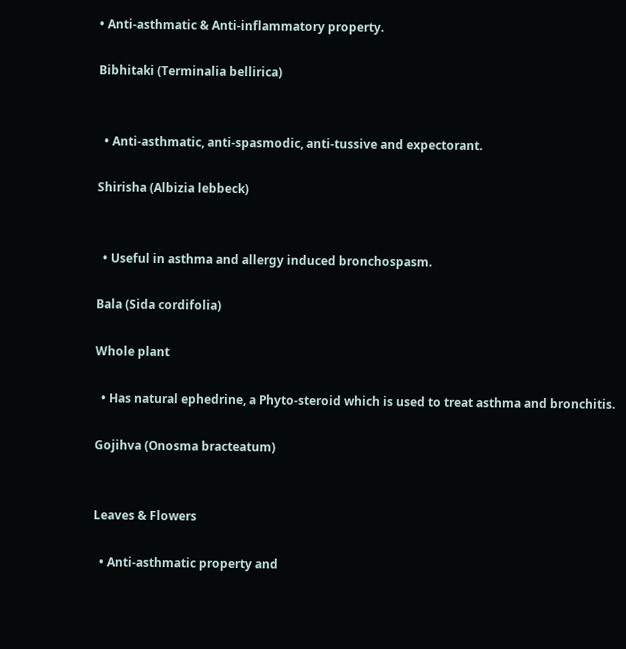• Anti-asthmatic & Anti-inflammatory property.

Bibhitaki (Terminalia bellirica)


  • Anti-asthmatic, anti-spasmodic, anti-tussive and expectorant.

Shirisha (Albizia lebbeck)


  • Useful in asthma and allergy induced bronchospasm.

Bala (Sida cordifolia)

Whole plant

  • Has natural ephedrine, a Phyto-steroid which is used to treat asthma and bronchitis.

Gojihva (Onosma bracteatum)


Leaves & Flowers

  • Anti-asthmatic property and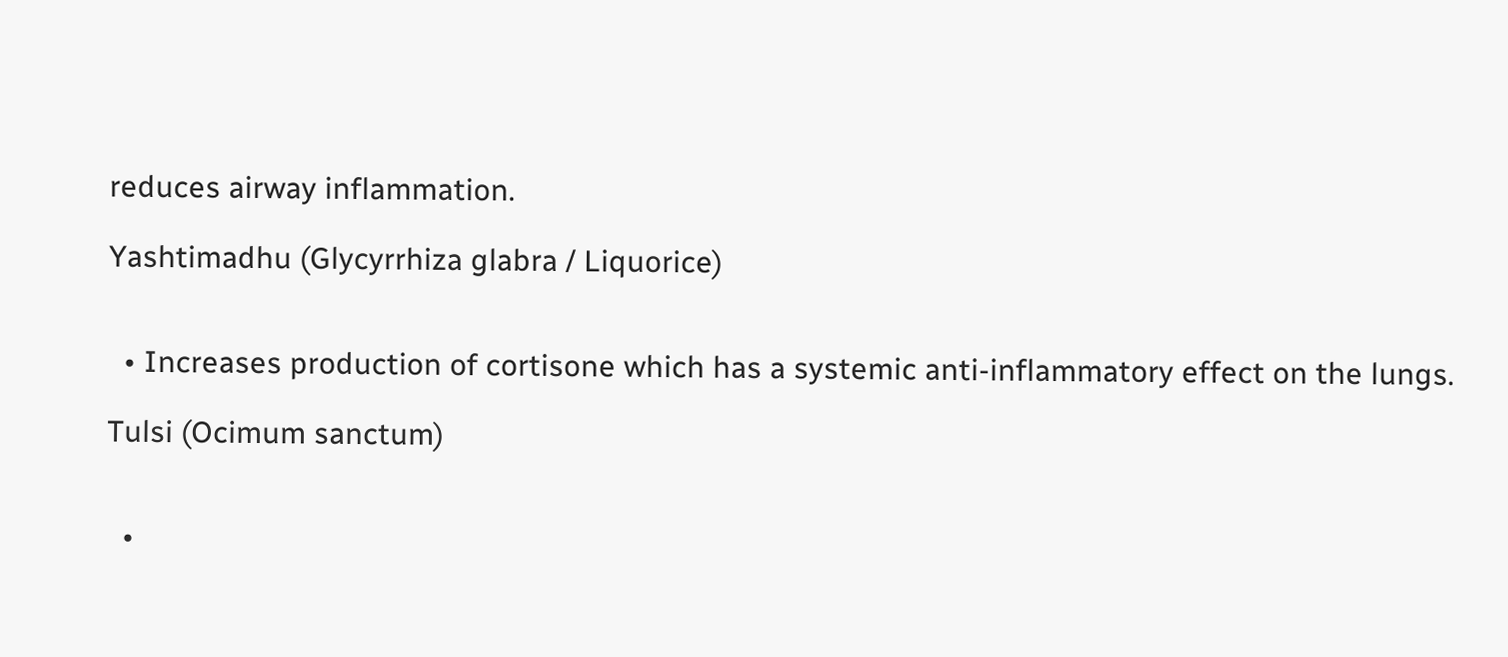reduces airway inflammation.

Yashtimadhu (Glycyrrhiza glabra / Liquorice)


  • Increases production of cortisone which has a systemic anti-inflammatory effect on the lungs.

Tulsi (Ocimum sanctum)


  •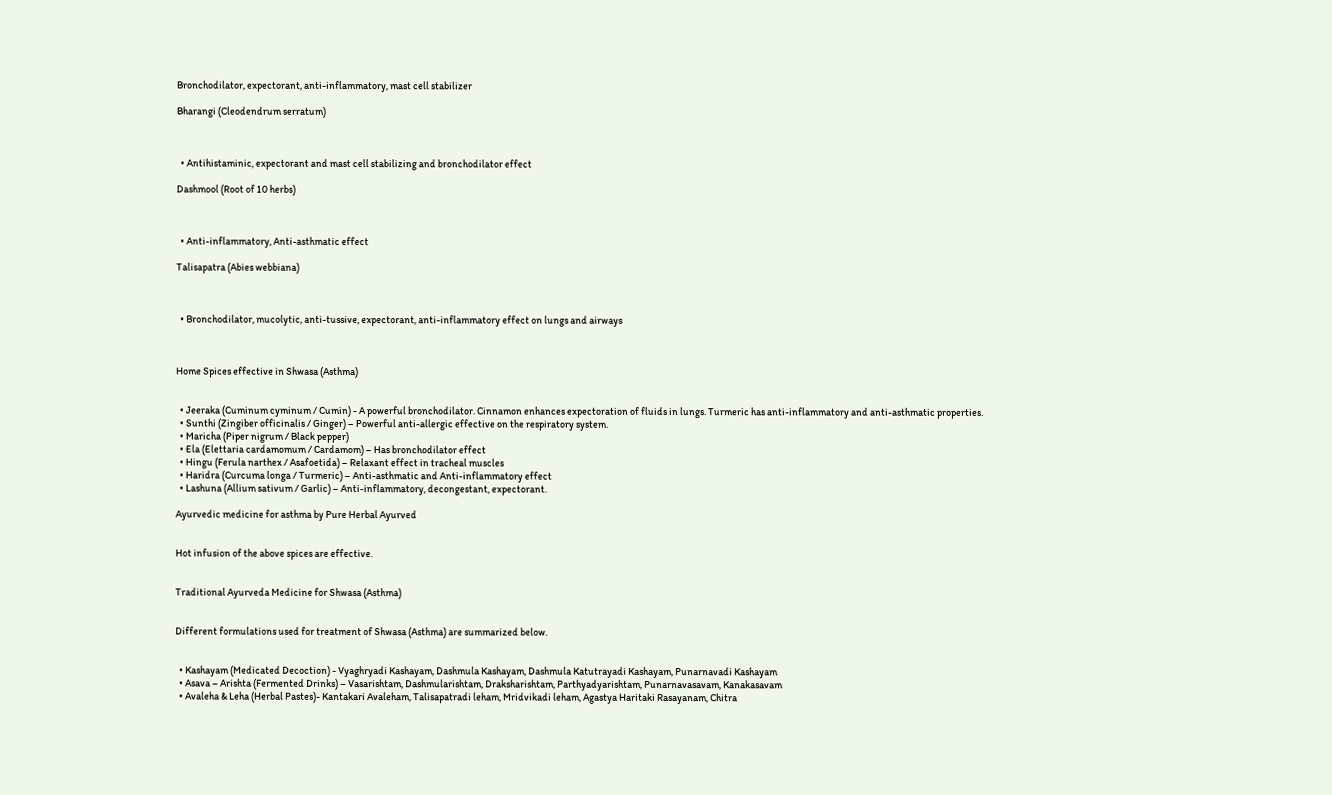Bronchodilator, expectorant, anti-inflammatory, mast cell stabilizer

Bharangi (Cleodendrum serratum)



  • Antihistaminic, expectorant and mast cell stabilizing and bronchodilator effect

Dashmool (Root of 10 herbs)



  • Anti-inflammatory, Anti-asthmatic effect

Talisapatra (Abies webbiana)



  • Bronchodilator, mucolytic, anti-tussive, expectorant, anti-inflammatory effect on lungs and airways



Home Spices effective in Shwasa (Asthma)


  • Jeeraka (Cuminum cyminum / Cumin) - A powerful bronchodilator. Cinnamon enhances expectoration of fluids in lungs. Turmeric has anti-inflammatory and anti-asthmatic properties.
  • Sunthi (Zingiber officinalis / Ginger) – Powerful anti-allergic effective on the respiratory system.
  • Maricha (Piper nigrum / Black pepper)
  • Ela (Elettaria cardamomum / Cardamom) – Has bronchodilator effect
  • Hingu (Ferula narthex / Asafoetida) – Relaxant effect in tracheal muscles
  • Haridra (Curcuma longa / Turmeric) – Anti-asthmatic and Anti-inflammatory effect
  • Lashuna (Allium sativum / Garlic) – Anti-inflammatory, decongestant, expectorant.

Ayurvedic medicine for asthma by Pure Herbal Ayurved


Hot infusion of the above spices are effective.


Traditional Ayurveda Medicine for Shwasa (Asthma)


Different formulations used for treatment of Shwasa (Asthma) are summarized below.


  • Kashayam (Medicated Decoction) - Vyaghryadi Kashayam, Dashmula Kashayam, Dashmula Katutrayadi Kashayam, Punarnavadi Kashayam
  • Asava – Arishta (Fermented Drinks) – Vasarishtam, Dashmularishtam, Draksharishtam, Parthyadyarishtam, Punarnavasavam, Kanakasavam
  • Avaleha & Leha (Herbal Pastes)- Kantakari Avaleham, Talisapatradi leham, Mridvikadi leham, Agastya Haritaki Rasayanam, Chitra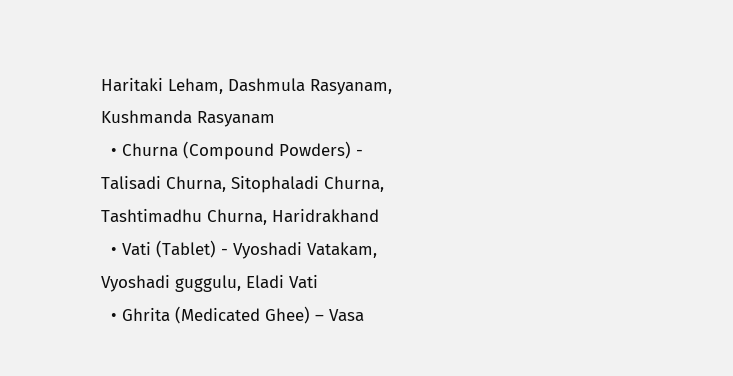Haritaki Leham, Dashmula Rasyanam, Kushmanda Rasyanam
  • Churna (Compound Powders) - Talisadi Churna, Sitophaladi Churna, Tashtimadhu Churna, Haridrakhand
  • Vati (Tablet) - Vyoshadi Vatakam, Vyoshadi guggulu, Eladi Vati
  • Ghrita (Medicated Ghee) – Vasa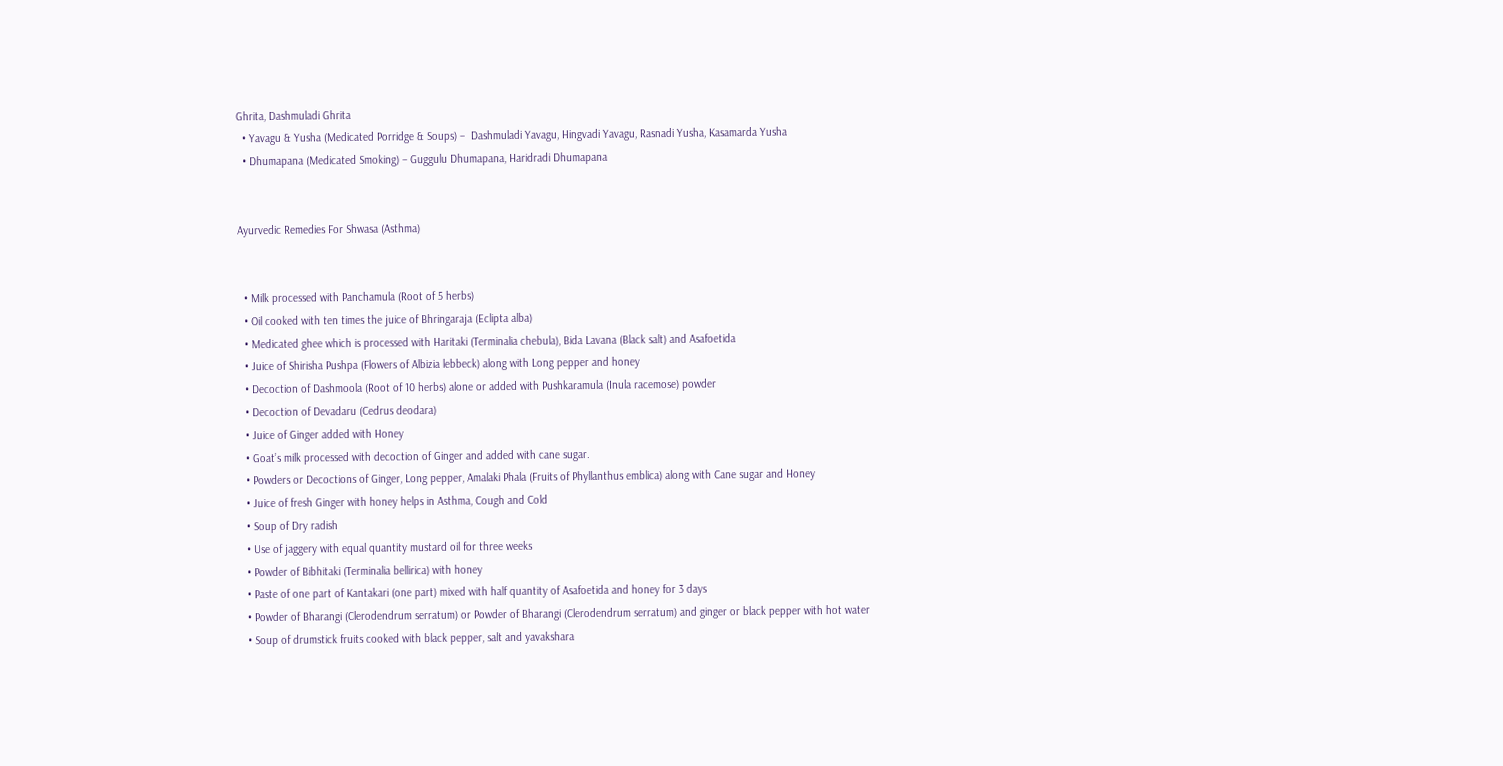Ghrita, Dashmuladi Ghrita
  • Yavagu & Yusha (Medicated Porridge & Soups) –  Dashmuladi Yavagu, Hingvadi Yavagu, Rasnadi Yusha, Kasamarda Yusha
  • Dhumapana (Medicated Smoking) – Guggulu Dhumapana, Haridradi Dhumapana


Ayurvedic Remedies For Shwasa (Asthma)


  • Milk processed with Panchamula (Root of 5 herbs)
  • Oil cooked with ten times the juice of Bhringaraja (Eclipta alba)
  • Medicated ghee which is processed with Haritaki (Terminalia chebula), Bida Lavana (Black salt) and Asafoetida
  • Juice of Shirisha Pushpa (Flowers of Albizia lebbeck) along with Long pepper and honey
  • Decoction of Dashmoola (Root of 10 herbs) alone or added with Pushkaramula (Inula racemose) powder
  • Decoction of Devadaru (Cedrus deodara)
  • Juice of Ginger added with Honey
  • Goat’s milk processed with decoction of Ginger and added with cane sugar.
  • Powders or Decoctions of Ginger, Long pepper, Amalaki Phala (Fruits of Phyllanthus emblica) along with Cane sugar and Honey
  • Juice of fresh Ginger with honey helps in Asthma, Cough and Cold
  • Soup of Dry radish
  • Use of jaggery with equal quantity mustard oil for three weeks
  • Powder of Bibhitaki (Terminalia bellirica) with honey
  • Paste of one part of Kantakari (one part) mixed with half quantity of Asafoetida and honey for 3 days
  • Powder of Bharangi (Clerodendrum serratum) or Powder of Bharangi (Clerodendrum serratum) and ginger or black pepper with hot water
  • Soup of drumstick fruits cooked with black pepper, salt and yavakshara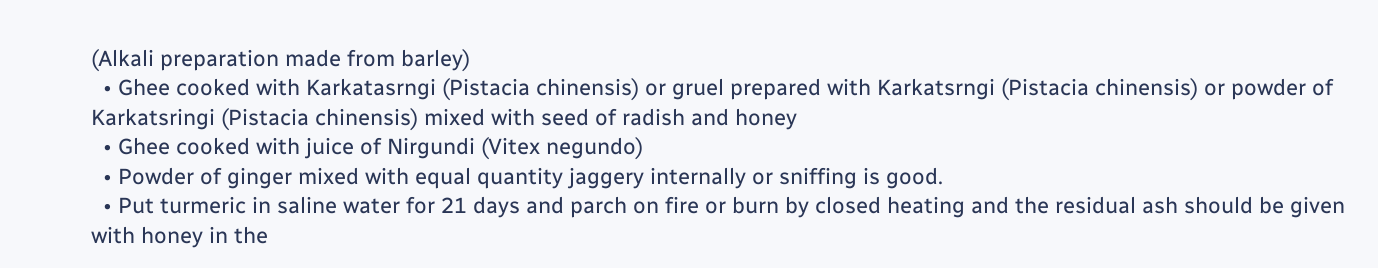(Alkali preparation made from barley)
  • Ghee cooked with Karkatasrngi (Pistacia chinensis) or gruel prepared with Karkatsrngi (Pistacia chinensis) or powder of Karkatsringi (Pistacia chinensis) mixed with seed of radish and honey
  • Ghee cooked with juice of Nirgundi (Vitex negundo)
  • Powder of ginger mixed with equal quantity jaggery internally or sniffing is good.
  • Put turmeric in saline water for 21 days and parch on fire or burn by closed heating and the residual ash should be given with honey in the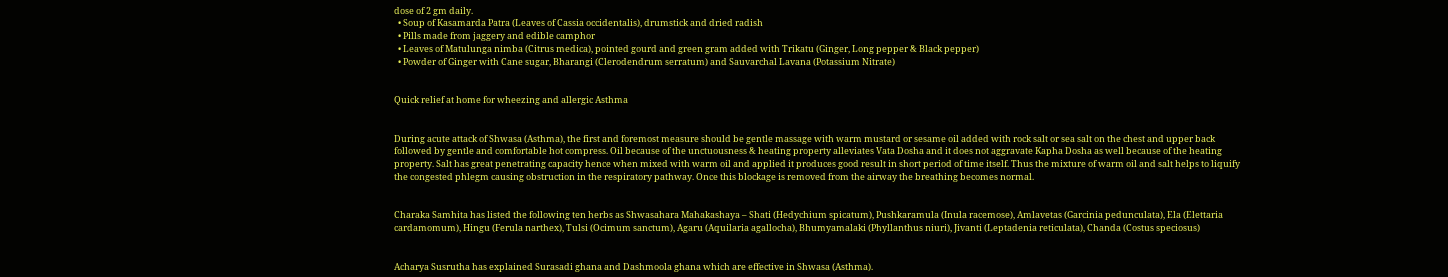dose of 2 gm daily.
  • Soup of Kasamarda Patra (Leaves of Cassia occidentalis), drumstick and dried radish
  • Pills made from jaggery and edible camphor
  • Leaves of Matulunga nimba (Citrus medica), pointed gourd and green gram added with Trikatu (Ginger, Long pepper & Black pepper)
  • Powder of Ginger with Cane sugar, Bharangi (Clerodendrum serratum) and Sauvarchal Lavana (Potassium Nitrate)


Quick relief at home for wheezing and allergic Asthma


During acute attack of Shwasa (Asthma), the first and foremost measure should be gentle massage with warm mustard or sesame oil added with rock salt or sea salt on the chest and upper back followed by gentle and comfortable hot compress. Oil because of the unctuousness & heating property alleviates Vata Dosha and it does not aggravate Kapha Dosha as well because of the heating property. Salt has great penetrating capacity hence when mixed with warm oil and applied it produces good result in short period of time itself. Thus the mixture of warm oil and salt helps to liquify the congested phlegm causing obstruction in the respiratory pathway. Once this blockage is removed from the airway the breathing becomes normal.


Charaka Samhita has listed the following ten herbs as Shwasahara Mahakashaya – Shati (Hedychium spicatum), Pushkaramula (Inula racemose), Amlavetas (Garcinia pedunculata), Ela (Elettaria cardamomum), Hingu (Ferula narthex), Tulsi (Ocimum sanctum), Agaru (Aquilaria agallocha), Bhumyamalaki (Phyllanthus niuri), Jivanti (Leptadenia reticulata), Chanda (Costus speciosus)


Acharya Susrutha has explained Surasadi ghana and Dashmoola ghana which are effective in Shwasa (Asthma).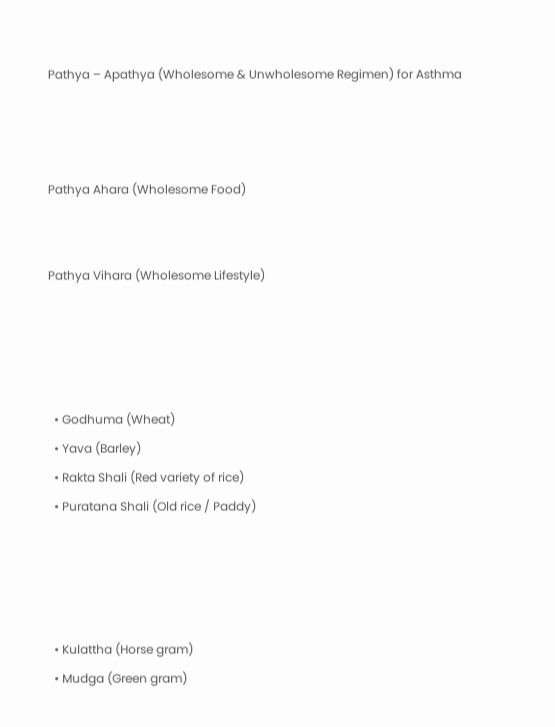Pathya – Apathya (Wholesome & Unwholesome Regimen) for Asthma



Pathya Ahara (Wholesome Food)


Pathya Vihara (Wholesome Lifestyle)




  • Godhuma (Wheat)
  • Yava (Barley)
  • Rakta Shali (Red variety of rice)
  • Puratana Shali (Old rice / Paddy)




  • Kulattha (Horse gram)
  • Mudga (Green gram)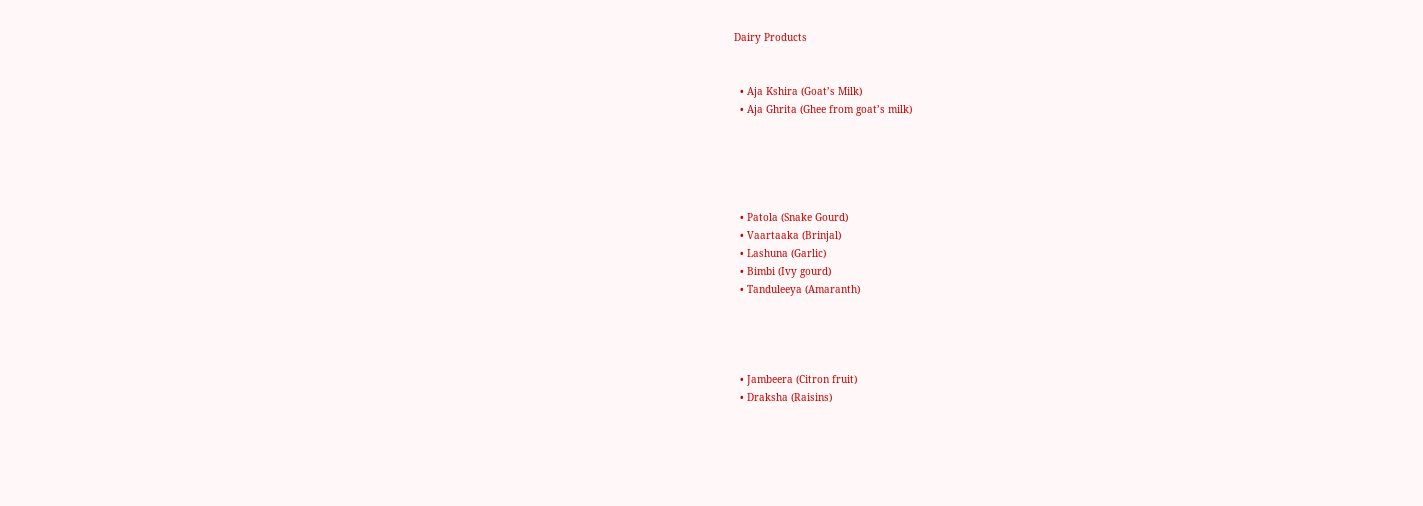Dairy Products


  • Aja Kshira (Goat’s Milk)
  • Aja Ghrita (Ghee from goat’s milk)





  • Patola (Snake Gourd)
  • Vaartaaka (Brinjal)
  • Lashuna (Garlic)
  • Bimbi (Ivy gourd)
  • Tanduleeya (Amaranth)




  • Jambeera (Citron fruit)
  • Draksha (Raisins)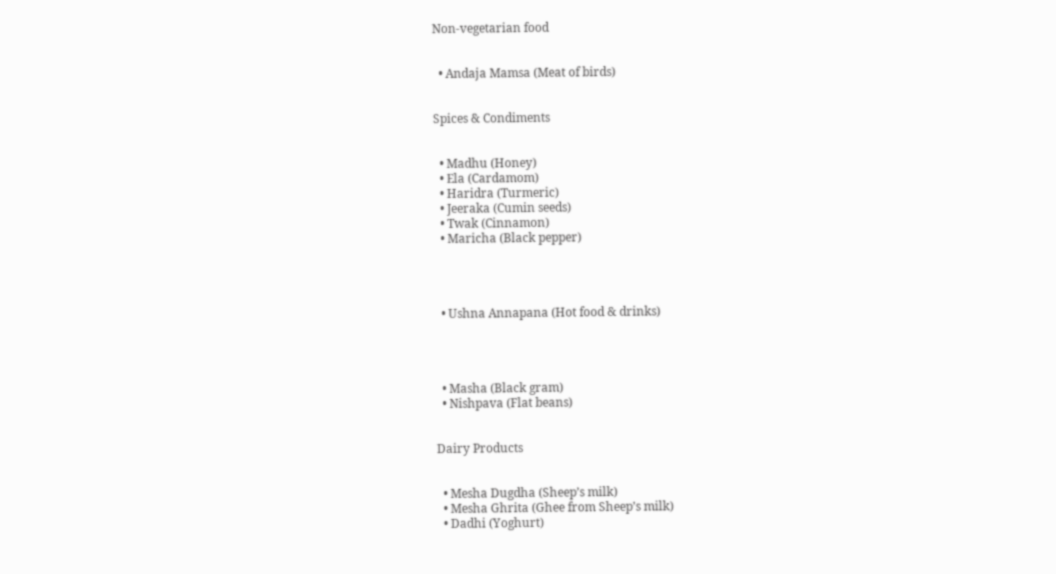Non-vegetarian food


  • Andaja Mamsa (Meat of birds)


Spices & Condiments


  • Madhu (Honey)
  • Ela (Cardamom)
  • Haridra (Turmeric)
  • Jeeraka (Cumin seeds)
  • Twak (Cinnamon)
  • Maricha (Black pepper)




  • Ushna Annapana (Hot food & drinks)




  • Masha (Black gram)
  • Nishpava (Flat beans)


Dairy Products


  • Mesha Dugdha (Sheep’s milk)
  • Mesha Ghrita (Ghee from Sheep’s milk)
  • Dadhi (Yoghurt)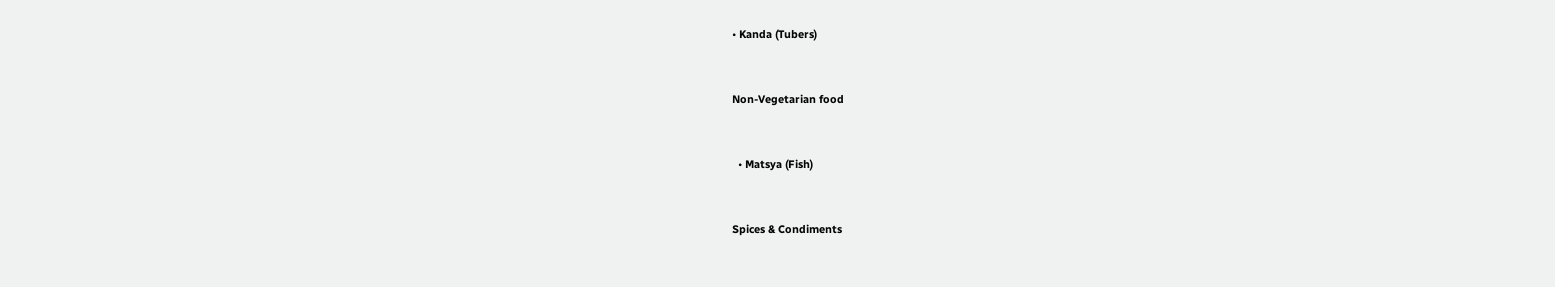• Kanda (Tubers)


Non-Vegetarian food


  • Matsya (Fish)


Spices & Condiments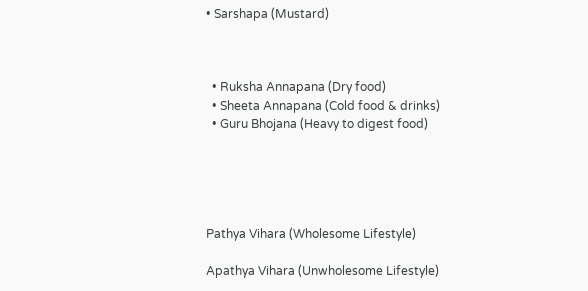• Sarshapa (Mustard)



  • Ruksha Annapana (Dry food)
  • Sheeta Annapana (Cold food & drinks)
  • Guru Bhojana (Heavy to digest food)





Pathya Vihara (Wholesome Lifestyle)

Apathya Vihara (Unwholesome Lifestyle)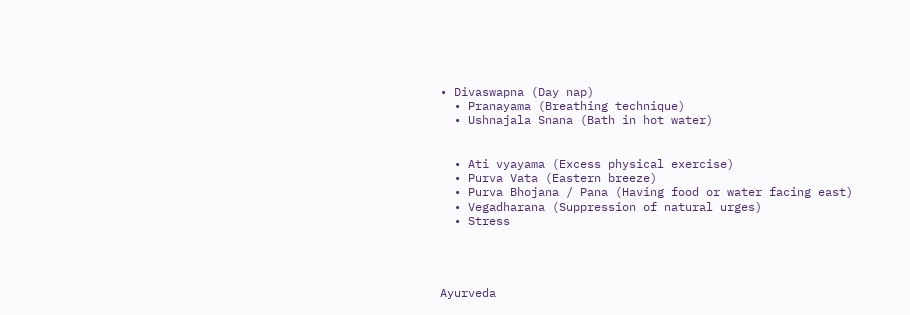• Divaswapna (Day nap)
  • Pranayama (Breathing technique)
  • Ushnajala Snana (Bath in hot water)


  • Ati vyayama (Excess physical exercise)
  • Purva Vata (Eastern breeze)
  • Purva Bhojana / Pana (Having food or water facing east)
  • Vegadharana (Suppression of natural urges)
  • Stress




Ayurveda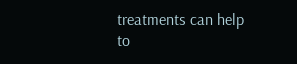treatments can help to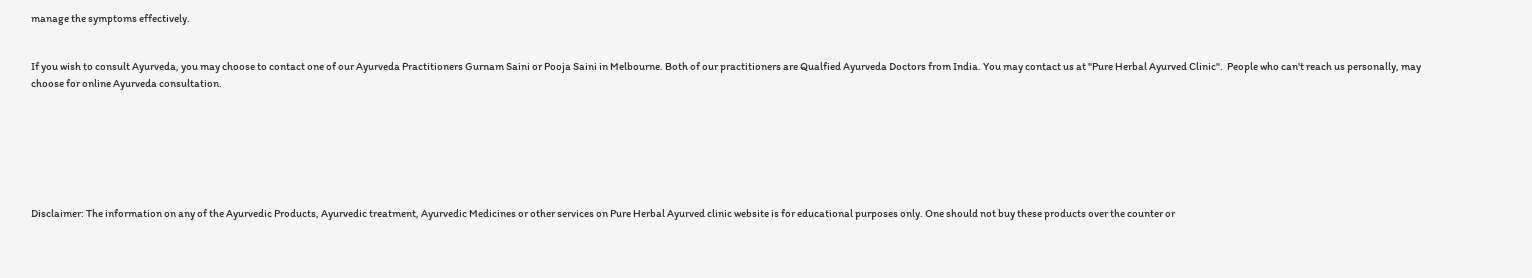manage the symptoms effectively.


If you wish to consult Ayurveda, you may choose to contact one of our Ayurveda Practitioners Gurnam Saini or Pooja Saini in Melbourne. Both of our practitioners are Qualfied Ayurveda Doctors from India. You may contact us at "Pure Herbal Ayurved Clinic".  People who can't reach us personally, may choose for online Ayurveda consultation.







Disclaimer: The information on any of the Ayurvedic Products, Ayurvedic treatment, Ayurvedic Medicines or other services on Pure Herbal Ayurved clinic website is for educational purposes only. One should not buy these products over the counter or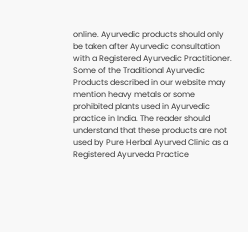online. Ayurvedic products should only be taken after Ayurvedic consultation with a Registered Ayurvedic Practitioner. Some of the Traditional Ayurvedic Products described in our website may mention heavy metals or some prohibited plants used in Ayurvedic practice in India. The reader should understand that these products are not used by Pure Herbal Ayurved Clinic as a Registered Ayurveda Practice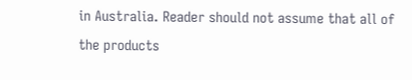in Australia. Reader should not assume that all of the products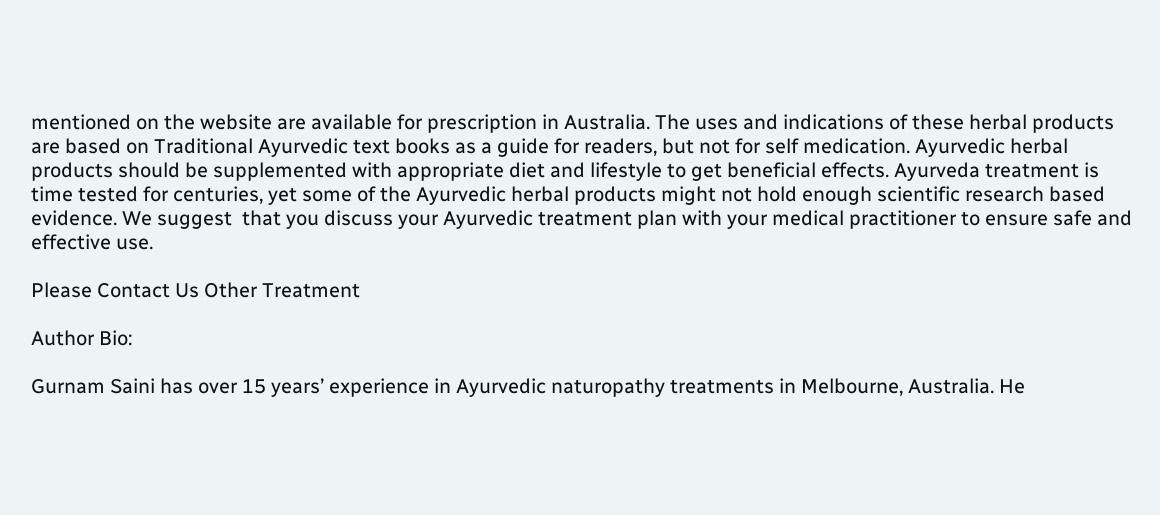mentioned on the website are available for prescription in Australia. The uses and indications of these herbal products are based on Traditional Ayurvedic text books as a guide for readers, but not for self medication. Ayurvedic herbal products should be supplemented with appropriate diet and lifestyle to get beneficial effects. Ayurveda treatment is time tested for centuries, yet some of the Ayurvedic herbal products might not hold enough scientific research based evidence. We suggest  that you discuss your Ayurvedic treatment plan with your medical practitioner to ensure safe and effective use.

Please Contact Us Other Treatment

Author Bio:

Gurnam Saini has over 15 years’ experience in Ayurvedic naturopathy treatments in Melbourne, Australia. He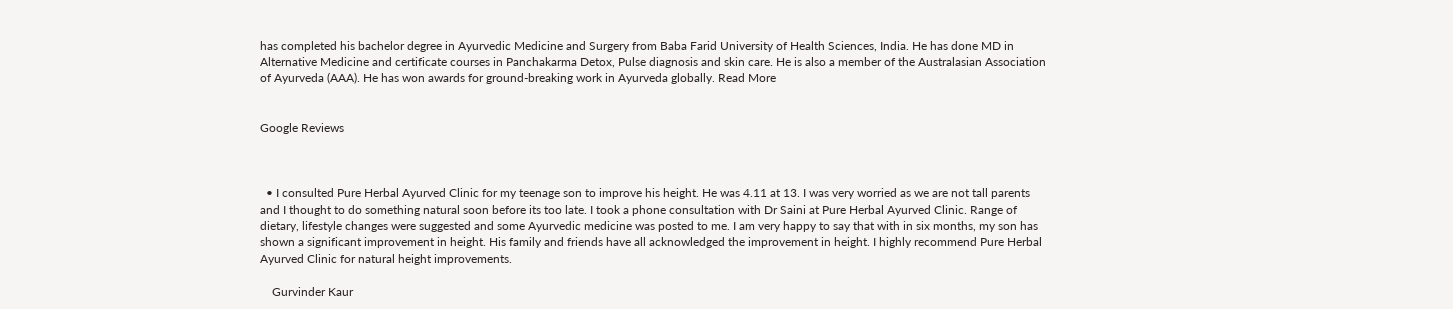has completed his bachelor degree in Ayurvedic Medicine and Surgery from Baba Farid University of Health Sciences, India. He has done MD in Alternative Medicine and certificate courses in Panchakarma Detox, Pulse diagnosis and skin care. He is also a member of the Australasian Association of Ayurveda (AAA). He has won awards for ground-breaking work in Ayurveda globally. Read More


Google Reviews



  • I consulted Pure Herbal Ayurved Clinic for my teenage son to improve his height. He was 4.11 at 13. I was very worried as we are not tall parents and I thought to do something natural soon before its too late. I took a phone consultation with Dr Saini at Pure Herbal Ayurved Clinic. Range of dietary, lifestyle changes were suggested and some Ayurvedic medicine was posted to me. I am very happy to say that with in six months, my son has shown a significant improvement in height. His family and friends have all acknowledged the improvement in height. I highly recommend Pure Herbal Ayurved Clinic for natural height improvements.

    Gurvinder Kaur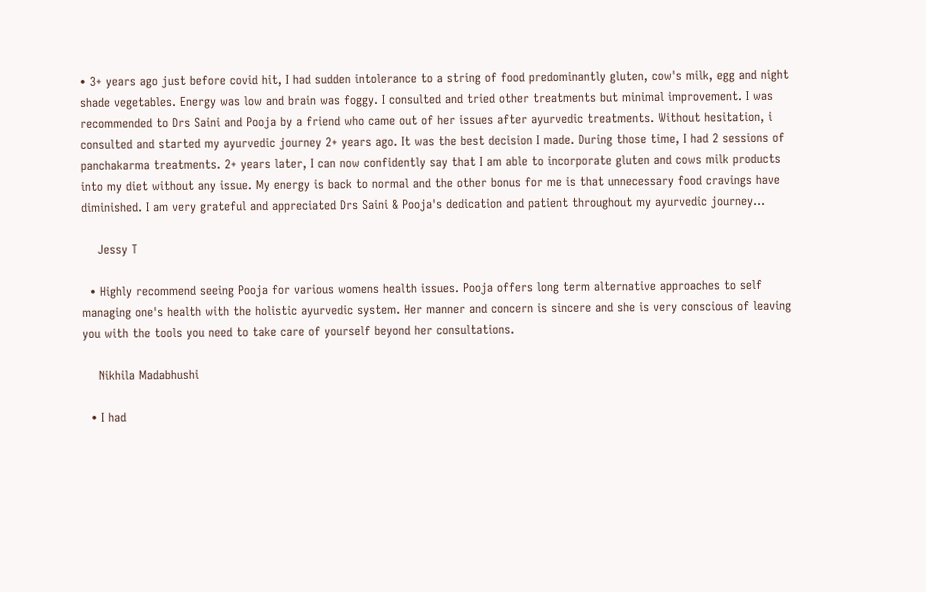• 3+ years ago just before covid hit, I had sudden intolerance to a string of food predominantly gluten, cow's milk, egg and night shade vegetables. Energy was low and brain was foggy. I consulted and tried other treatments but minimal improvement. I was recommended to Drs Saini and Pooja by a friend who came out of her issues after ayurvedic treatments. Without hesitation, i consulted and started my ayurvedic journey 2+ years ago. It was the best decision I made. During those time, I had 2 sessions of panchakarma treatments. 2+ years later, I can now confidently say that I am able to incorporate gluten and cows milk products into my diet without any issue. My energy is back to normal and the other bonus for me is that unnecessary food cravings have diminished. I am very grateful and appreciated Drs Saini & Pooja's dedication and patient throughout my ayurvedic journey...

    Jessy T

  • Highly recommend seeing Pooja for various womens health issues. Pooja offers long term alternative approaches to self managing one's health with the holistic ayurvedic system. Her manner and concern is sincere and she is very conscious of leaving you with the tools you need to take care of yourself beyond her consultations.

    Nikhila Madabhushi

  • I had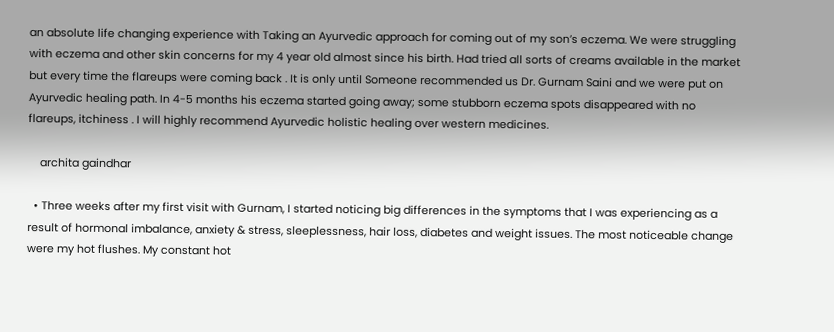an absolute life changing experience with Taking an Ayurvedic approach for coming out of my son’s eczema. We were struggling with eczema and other skin concerns for my 4 year old almost since his birth. Had tried all sorts of creams available in the market but every time the flareups were coming back . It is only until Someone recommended us Dr. Gurnam Saini and we were put on Ayurvedic healing path. In 4-5 months his eczema started going away; some stubborn eczema spots disappeared with no flareups, itchiness . I will highly recommend Ayurvedic holistic healing over western medicines.

    archita gaindhar

  • Three weeks after my first visit with Gurnam, I started noticing big differences in the symptoms that I was experiencing as a result of hormonal imbalance, anxiety & stress, sleeplessness, hair loss, diabetes and weight issues. The most noticeable change were my hot flushes. My constant hot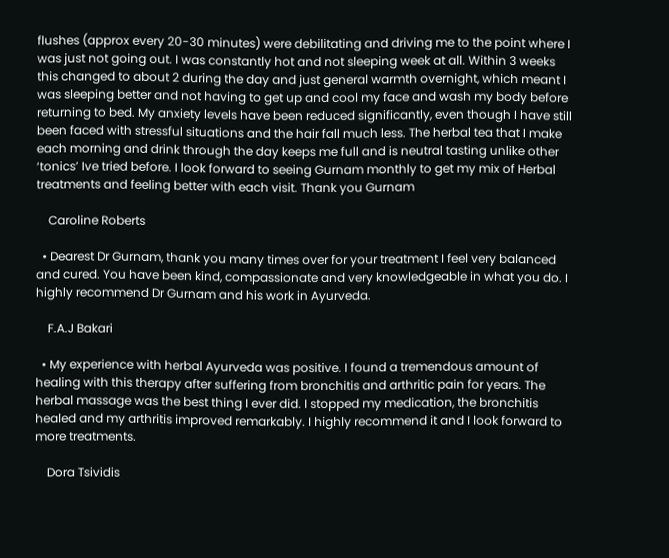flushes (approx every 20-30 minutes) were debilitating and driving me to the point where I was just not going out. I was constantly hot and not sleeping week at all. Within 3 weeks this changed to about 2 during the day and just general warmth overnight, which meant I was sleeping better and not having to get up and cool my face and wash my body before returning to bed. My anxiety levels have been reduced significantly, even though I have still been faced with stressful situations and the hair fall much less. The herbal tea that I make each morning and drink through the day keeps me full and is neutral tasting unlike other ‘tonics’ Ive tried before. I look forward to seeing Gurnam monthly to get my mix of Herbal treatments and feeling better with each visit. Thank you Gurnam

    Caroline Roberts

  • Dearest Dr Gurnam, thank you many times over for your treatment I feel very balanced and cured. You have been kind, compassionate and very knowledgeable in what you do. I highly recommend Dr Gurnam and his work in Ayurveda.

    F.A.J Bakari

  • My experience with herbal Ayurveda was positive. I found a tremendous amount of healing with this therapy after suffering from bronchitis and arthritic pain for years. The herbal massage was the best thing I ever did. I stopped my medication, the bronchitis healed and my arthritis improved remarkably. I highly recommend it and I look forward to more treatments.

    Dora Tsividis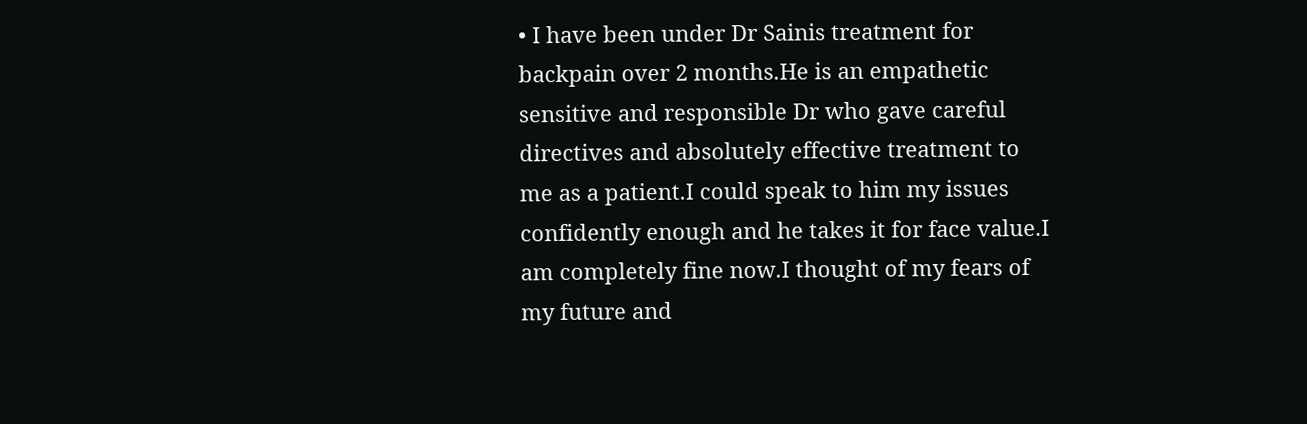• I have been under Dr Sainis treatment for backpain over 2 months.He is an empathetic sensitive and responsible Dr who gave careful directives and absolutely effective treatment to me as a patient.I could speak to him my issues confidently enough and he takes it for face value.I am completely fine now.I thought of my fears of my future and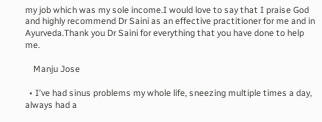my job which was my sole income.I would love to say that I praise God and highly recommend Dr Saini as an effective practitioner for me and in Ayurveda.Thank you Dr Saini for everything that you have done to help me.

    Manju Jose

  • I’ve had sinus problems my whole life, sneezing multiple times a day, always had a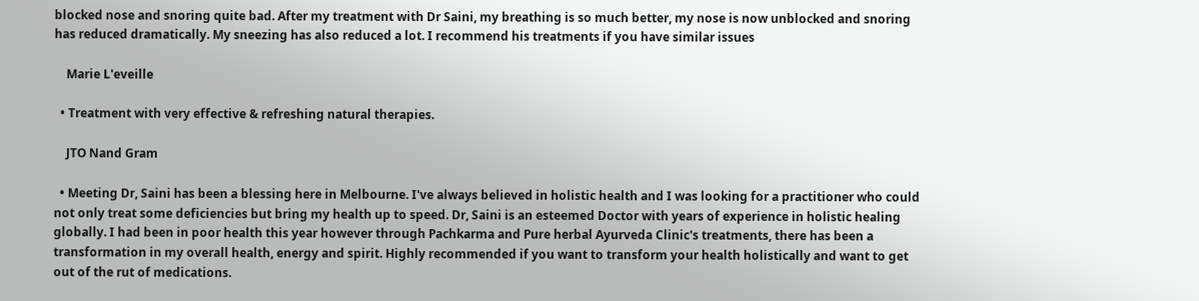blocked nose and snoring quite bad. After my treatment with Dr Saini, my breathing is so much better, my nose is now unblocked and snoring has reduced dramatically. My sneezing has also reduced a lot. I recommend his treatments if you have similar issues

    Marie L'eveille

  • Treatment with very effective & refreshing natural therapies.

    JTO Nand Gram

  • Meeting Dr, Saini has been a blessing here in Melbourne. I've always believed in holistic health and I was looking for a practitioner who could not only treat some deficiencies but bring my health up to speed. Dr, Saini is an esteemed Doctor with years of experience in holistic healing globally. I had been in poor health this year however through Pachkarma and Pure herbal Ayurveda Clinic's treatments, there has been a transformation in my overall health, energy and spirit. Highly recommended if you want to transform your health holistically and want to get out of the rut of medications.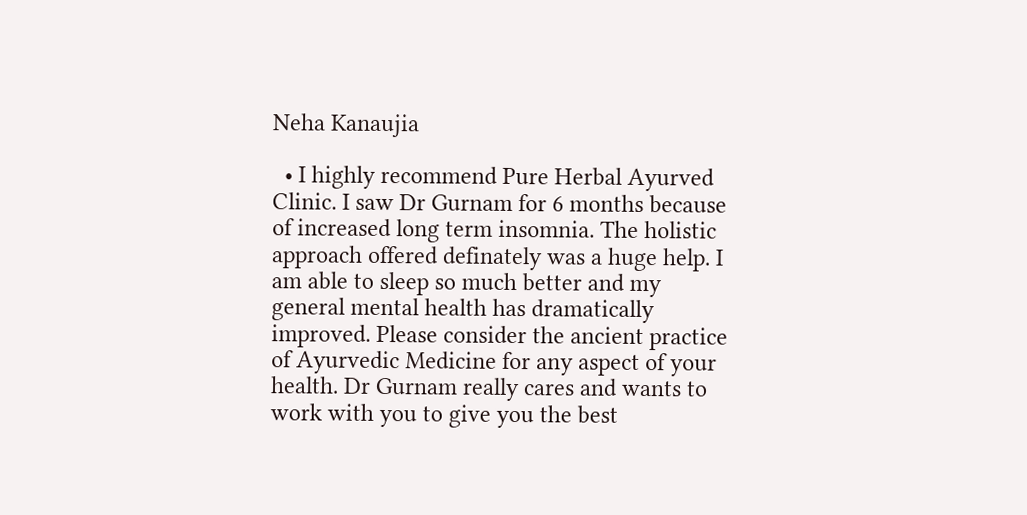Neha Kanaujia

  • I highly recommend Pure Herbal Ayurved Clinic. I saw Dr Gurnam for 6 months because of increased long term insomnia. The holistic approach offered definately was a huge help. I am able to sleep so much better and my general mental health has dramatically improved. Please consider the ancient practice of Ayurvedic Medicine for any aspect of your health. Dr Gurnam really cares and wants to work with you to give you the best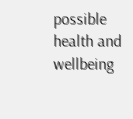possible health and wellbeing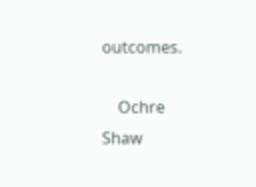outcomes.

    Ochre Shaw